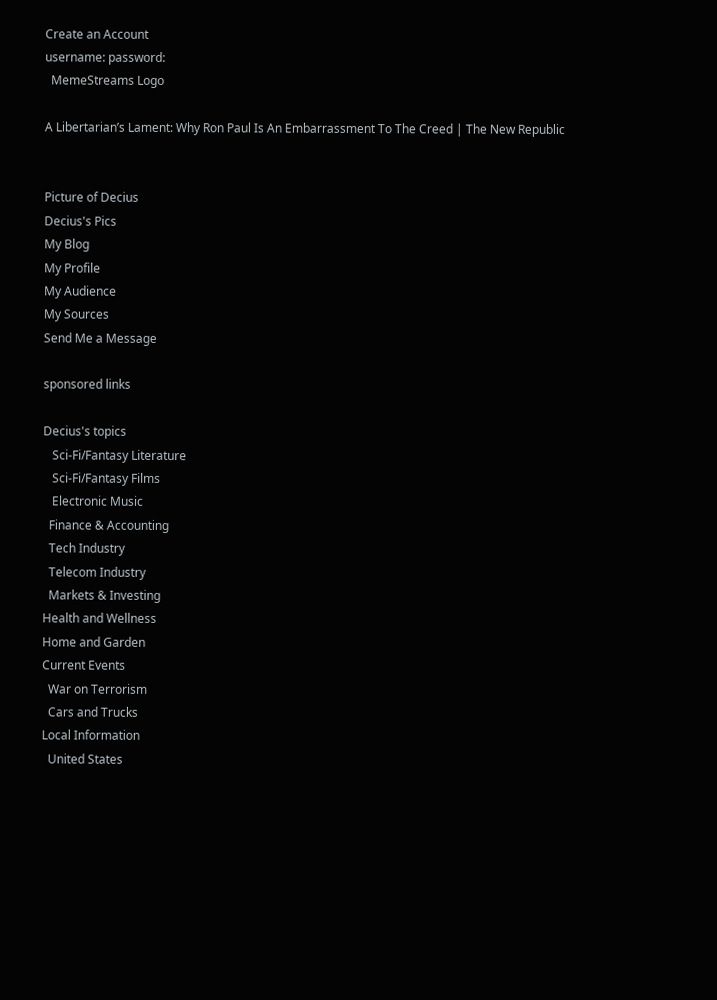Create an Account
username: password:
  MemeStreams Logo

A Libertarian’s Lament: Why Ron Paul Is An Embarrassment To The Creed | The New Republic


Picture of Decius
Decius's Pics
My Blog
My Profile
My Audience
My Sources
Send Me a Message

sponsored links

Decius's topics
   Sci-Fi/Fantasy Literature
   Sci-Fi/Fantasy Films
   Electronic Music
  Finance & Accounting
  Tech Industry
  Telecom Industry
  Markets & Investing
Health and Wellness
Home and Garden
Current Events
  War on Terrorism
  Cars and Trucks
Local Information
  United States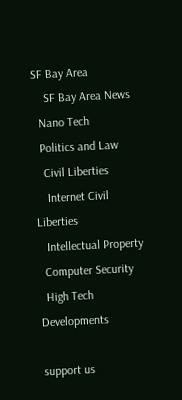SF Bay Area
    SF Bay Area News
  Nano Tech
  Politics and Law
   Civil Liberties
    Internet Civil Liberties
   Intellectual Property
  Computer Security
  High Tech Developments

support us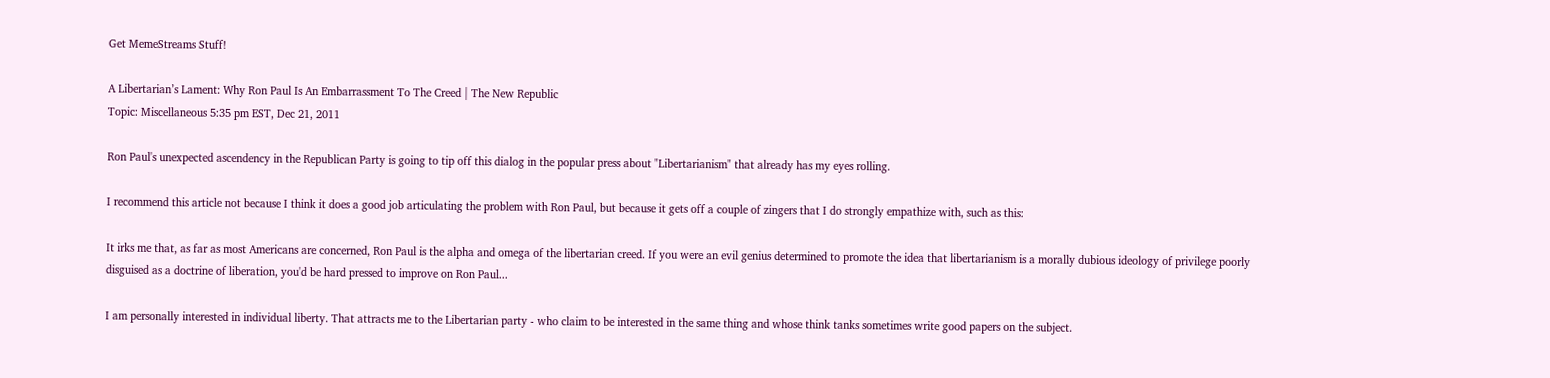Get MemeStreams Stuff!

A Libertarian’s Lament: Why Ron Paul Is An Embarrassment To The Creed | The New Republic
Topic: Miscellaneous 5:35 pm EST, Dec 21, 2011

Ron Paul's unexpected ascendency in the Republican Party is going to tip off this dialog in the popular press about "Libertarianism" that already has my eyes rolling.

I recommend this article not because I think it does a good job articulating the problem with Ron Paul, but because it gets off a couple of zingers that I do strongly empathize with, such as this:

It irks me that, as far as most Americans are concerned, Ron Paul is the alpha and omega of the libertarian creed. If you were an evil genius determined to promote the idea that libertarianism is a morally dubious ideology of privilege poorly disguised as a doctrine of liberation, you'd be hard pressed to improve on Ron Paul...

I am personally interested in individual liberty. That attracts me to the Libertarian party - who claim to be interested in the same thing and whose think tanks sometimes write good papers on the subject.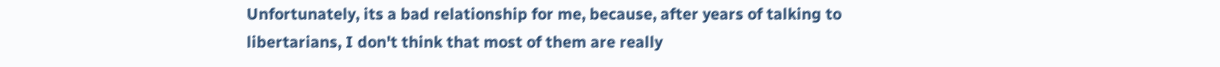Unfortunately, its a bad relationship for me, because, after years of talking to libertarians, I don't think that most of them are really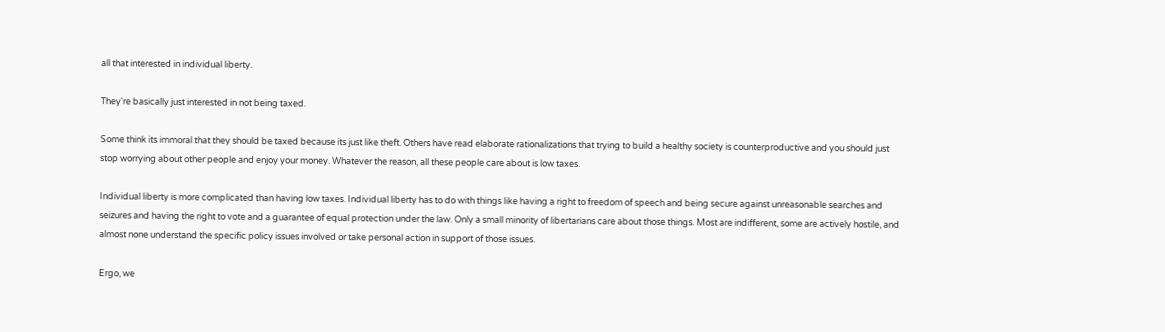all that interested in individual liberty.

They're basically just interested in not being taxed.

Some think its immoral that they should be taxed because its just like theft. Others have read elaborate rationalizations that trying to build a healthy society is counterproductive and you should just stop worrying about other people and enjoy your money. Whatever the reason, all these people care about is low taxes.

Individual liberty is more complicated than having low taxes. Individual liberty has to do with things like having a right to freedom of speech and being secure against unreasonable searches and seizures and having the right to vote and a guarantee of equal protection under the law. Only a small minority of libertarians care about those things. Most are indifferent, some are actively hostile, and almost none understand the specific policy issues involved or take personal action in support of those issues.

Ergo, we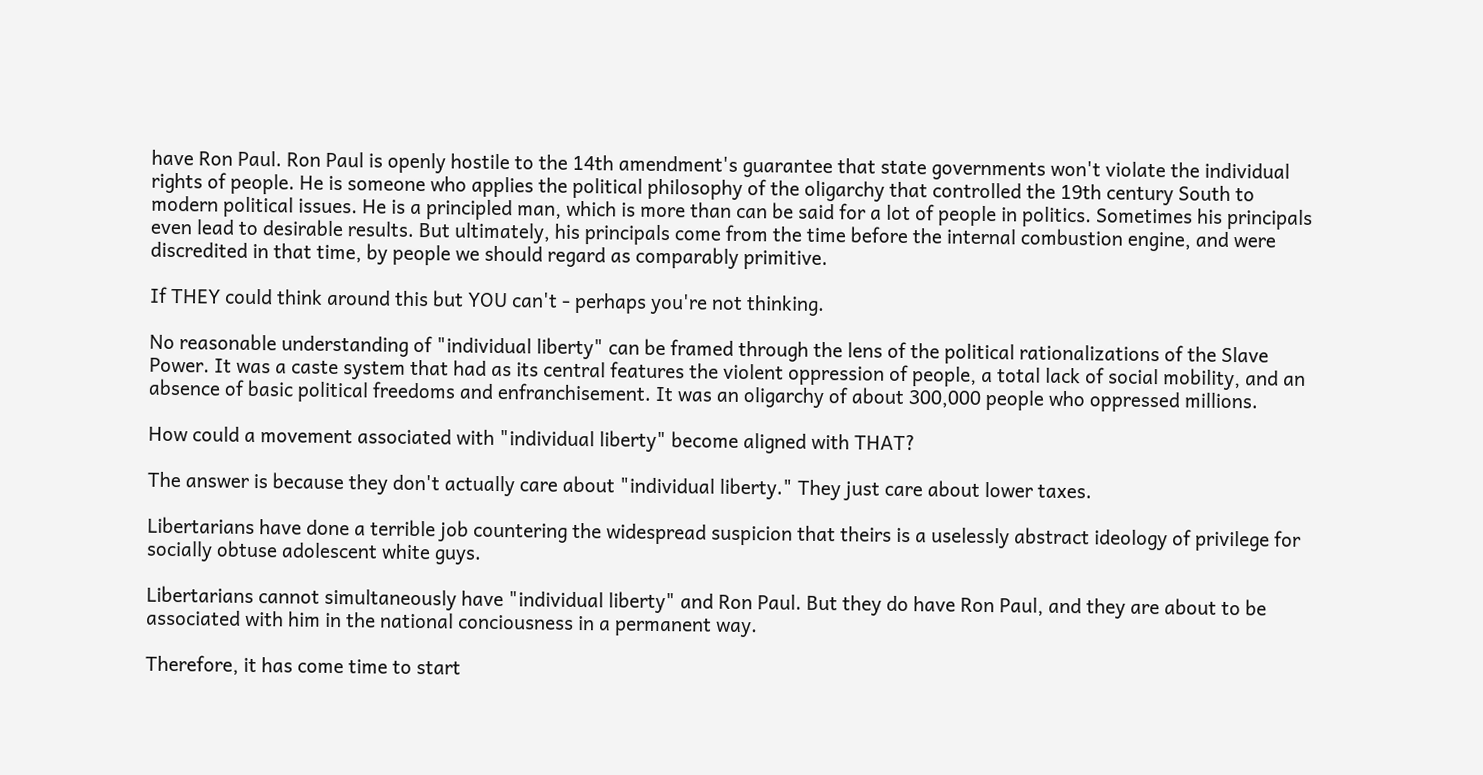have Ron Paul. Ron Paul is openly hostile to the 14th amendment's guarantee that state governments won't violate the individual rights of people. He is someone who applies the political philosophy of the oligarchy that controlled the 19th century South to modern political issues. He is a principled man, which is more than can be said for a lot of people in politics. Sometimes his principals even lead to desirable results. But ultimately, his principals come from the time before the internal combustion engine, and were discredited in that time, by people we should regard as comparably primitive.

If THEY could think around this but YOU can't - perhaps you're not thinking.

No reasonable understanding of "individual liberty" can be framed through the lens of the political rationalizations of the Slave Power. It was a caste system that had as its central features the violent oppression of people, a total lack of social mobility, and an absence of basic political freedoms and enfranchisement. It was an oligarchy of about 300,000 people who oppressed millions.

How could a movement associated with "individual liberty" become aligned with THAT?

The answer is because they don't actually care about "individual liberty." They just care about lower taxes.

Libertarians have done a terrible job countering the widespread suspicion that theirs is a uselessly abstract ideology of privilege for socially obtuse adolescent white guys.

Libertarians cannot simultaneously have "individual liberty" and Ron Paul. But they do have Ron Paul, and they are about to be associated with him in the national conciousness in a permanent way.

Therefore, it has come time to start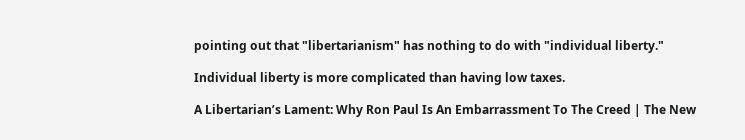pointing out that "libertarianism" has nothing to do with "individual liberty."

Individual liberty is more complicated than having low taxes.

A Libertarian’s Lament: Why Ron Paul Is An Embarrassment To The Creed | The New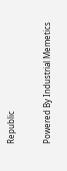Republic

Powered By Industrial Memetics